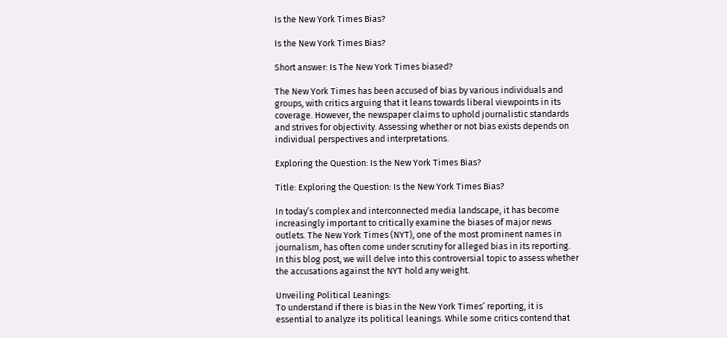Is the New York Times Bias?

Is the New York Times Bias?

Short answer: Is The New York Times biased?

The New York Times has been accused of bias by various individuals and groups, with critics arguing that it leans towards liberal viewpoints in its coverage. However, the newspaper claims to uphold journalistic standards and strives for objectivity. Assessing whether or not bias exists depends on individual perspectives and interpretations.

Exploring the Question: Is the New York Times Bias?

Title: Exploring the Question: Is the New York Times Bias?

In today’s complex and interconnected media landscape, it has become increasingly important to critically examine the biases of major news outlets. The New York Times (NYT), one of the most prominent names in journalism, has often come under scrutiny for alleged bias in its reporting. In this blog post, we will delve into this controversial topic to assess whether the accusations against the NYT hold any weight.

Unveiling Political Leanings:
To understand if there is bias in the New York Times’ reporting, it is essential to analyze its political leanings. While some critics contend that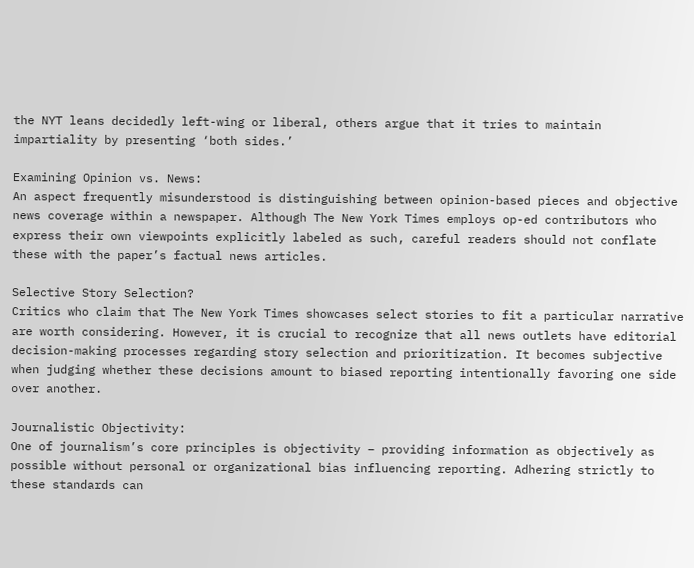the NYT leans decidedly left-wing or liberal, others argue that it tries to maintain impartiality by presenting ‘both sides.’

Examining Opinion vs. News:
An aspect frequently misunderstood is distinguishing between opinion-based pieces and objective news coverage within a newspaper. Although The New York Times employs op-ed contributors who express their own viewpoints explicitly labeled as such, careful readers should not conflate these with the paper’s factual news articles.

Selective Story Selection?
Critics who claim that The New York Times showcases select stories to fit a particular narrative are worth considering. However, it is crucial to recognize that all news outlets have editorial decision-making processes regarding story selection and prioritization. It becomes subjective when judging whether these decisions amount to biased reporting intentionally favoring one side over another.

Journalistic Objectivity:
One of journalism’s core principles is objectivity – providing information as objectively as possible without personal or organizational bias influencing reporting. Adhering strictly to these standards can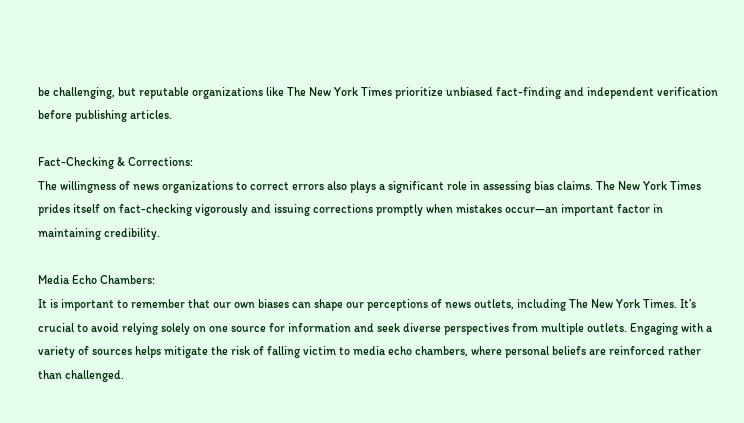be challenging, but reputable organizations like The New York Times prioritize unbiased fact-finding and independent verification before publishing articles.

Fact-Checking & Corrections:
The willingness of news organizations to correct errors also plays a significant role in assessing bias claims. The New York Times prides itself on fact-checking vigorously and issuing corrections promptly when mistakes occur—an important factor in maintaining credibility.

Media Echo Chambers:
It is important to remember that our own biases can shape our perceptions of news outlets, including The New York Times. It’s crucial to avoid relying solely on one source for information and seek diverse perspectives from multiple outlets. Engaging with a variety of sources helps mitigate the risk of falling victim to media echo chambers, where personal beliefs are reinforced rather than challenged.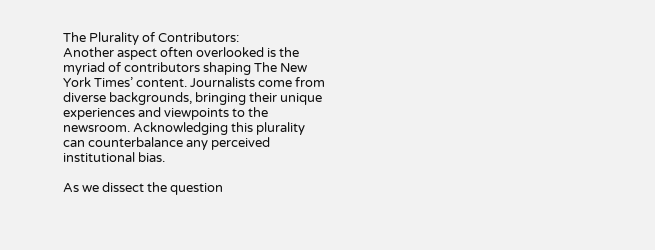The Plurality of Contributors:
Another aspect often overlooked is the myriad of contributors shaping The New York Times’ content. Journalists come from diverse backgrounds, bringing their unique experiences and viewpoints to the newsroom. Acknowledging this plurality can counterbalance any perceived institutional bias.

As we dissect the question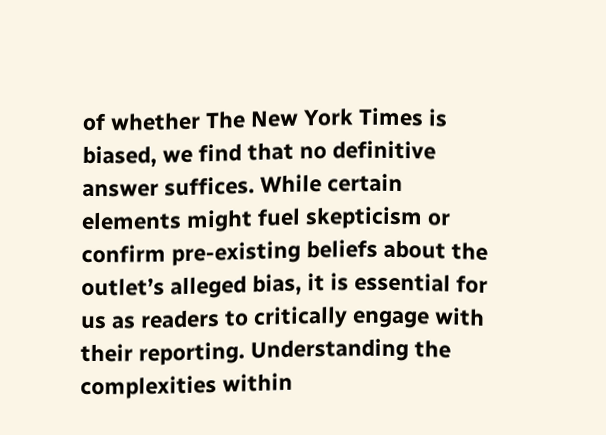of whether The New York Times is biased, we find that no definitive answer suffices. While certain elements might fuel skepticism or confirm pre-existing beliefs about the outlet’s alleged bias, it is essential for us as readers to critically engage with their reporting. Understanding the complexities within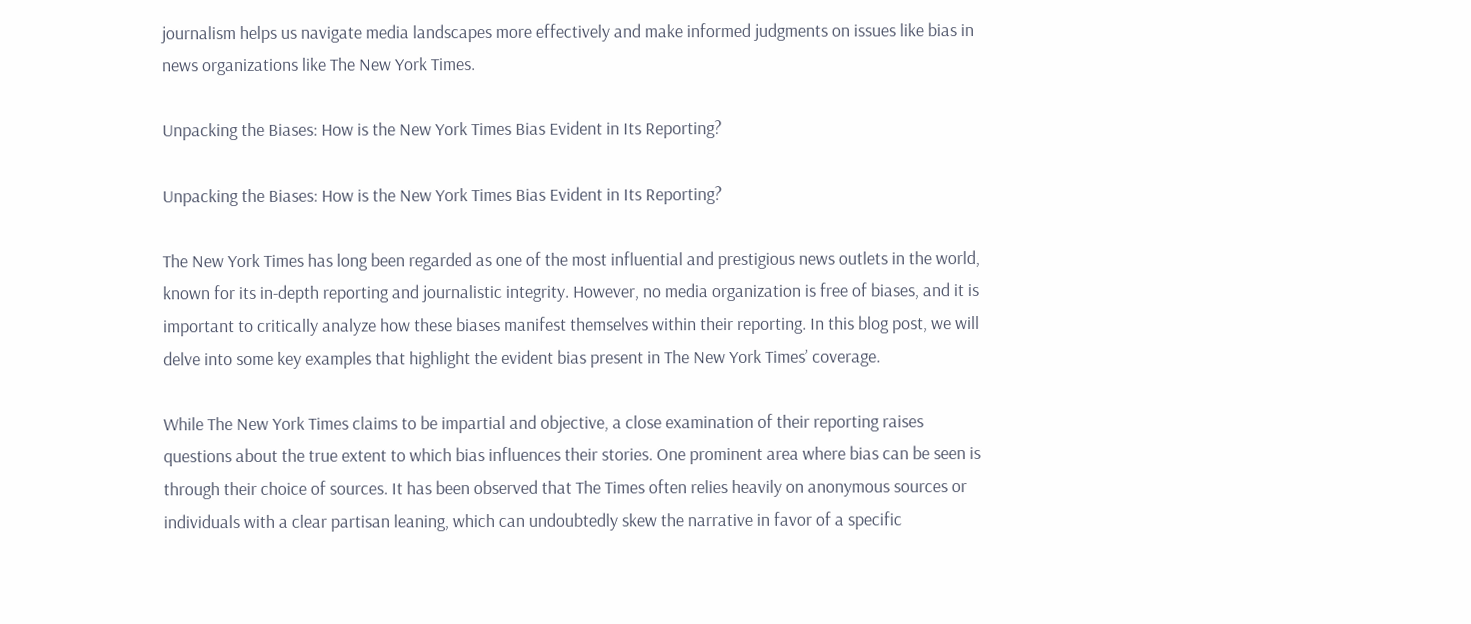journalism helps us navigate media landscapes more effectively and make informed judgments on issues like bias in news organizations like The New York Times.

Unpacking the Biases: How is the New York Times Bias Evident in Its Reporting?

Unpacking the Biases: How is the New York Times Bias Evident in Its Reporting?

The New York Times has long been regarded as one of the most influential and prestigious news outlets in the world, known for its in-depth reporting and journalistic integrity. However, no media organization is free of biases, and it is important to critically analyze how these biases manifest themselves within their reporting. In this blog post, we will delve into some key examples that highlight the evident bias present in The New York Times’ coverage.

While The New York Times claims to be impartial and objective, a close examination of their reporting raises questions about the true extent to which bias influences their stories. One prominent area where bias can be seen is through their choice of sources. It has been observed that The Times often relies heavily on anonymous sources or individuals with a clear partisan leaning, which can undoubtedly skew the narrative in favor of a specific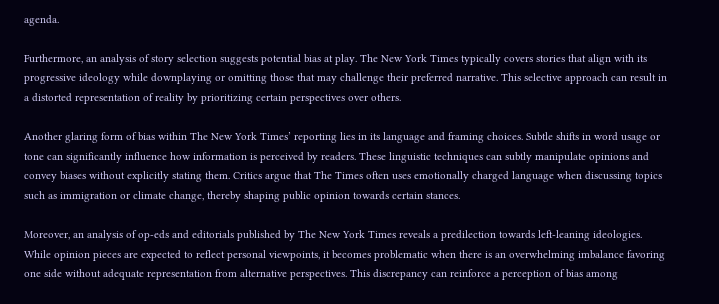agenda.

Furthermore, an analysis of story selection suggests potential bias at play. The New York Times typically covers stories that align with its progressive ideology while downplaying or omitting those that may challenge their preferred narrative. This selective approach can result in a distorted representation of reality by prioritizing certain perspectives over others.

Another glaring form of bias within The New York Times’ reporting lies in its language and framing choices. Subtle shifts in word usage or tone can significantly influence how information is perceived by readers. These linguistic techniques can subtly manipulate opinions and convey biases without explicitly stating them. Critics argue that The Times often uses emotionally charged language when discussing topics such as immigration or climate change, thereby shaping public opinion towards certain stances.

Moreover, an analysis of op-eds and editorials published by The New York Times reveals a predilection towards left-leaning ideologies. While opinion pieces are expected to reflect personal viewpoints, it becomes problematic when there is an overwhelming imbalance favoring one side without adequate representation from alternative perspectives. This discrepancy can reinforce a perception of bias among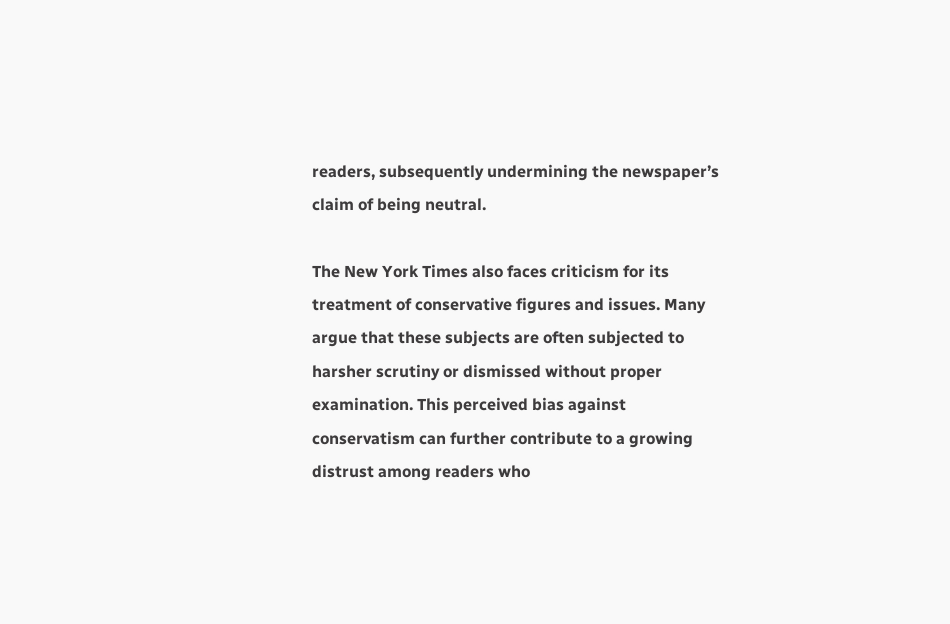readers, subsequently undermining the newspaper’s claim of being neutral.

The New York Times also faces criticism for its treatment of conservative figures and issues. Many argue that these subjects are often subjected to harsher scrutiny or dismissed without proper examination. This perceived bias against conservatism can further contribute to a growing distrust among readers who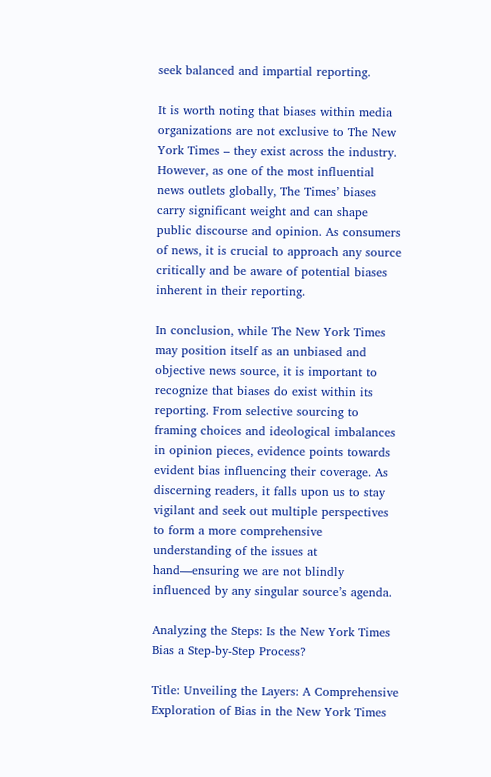seek balanced and impartial reporting.

It is worth noting that biases within media organizations are not exclusive to The New York Times – they exist across the industry. However, as one of the most influential news outlets globally, The Times’ biases carry significant weight and can shape public discourse and opinion. As consumers of news, it is crucial to approach any source critically and be aware of potential biases inherent in their reporting.

In conclusion, while The New York Times may position itself as an unbiased and objective news source, it is important to recognize that biases do exist within its reporting. From selective sourcing to framing choices and ideological imbalances in opinion pieces, evidence points towards evident bias influencing their coverage. As discerning readers, it falls upon us to stay vigilant and seek out multiple perspectives to form a more comprehensive understanding of the issues at hand—ensuring we are not blindly influenced by any singular source’s agenda.

Analyzing the Steps: Is the New York Times Bias a Step-by-Step Process?

Title: Unveiling the Layers: A Comprehensive Exploration of Bias in the New York Times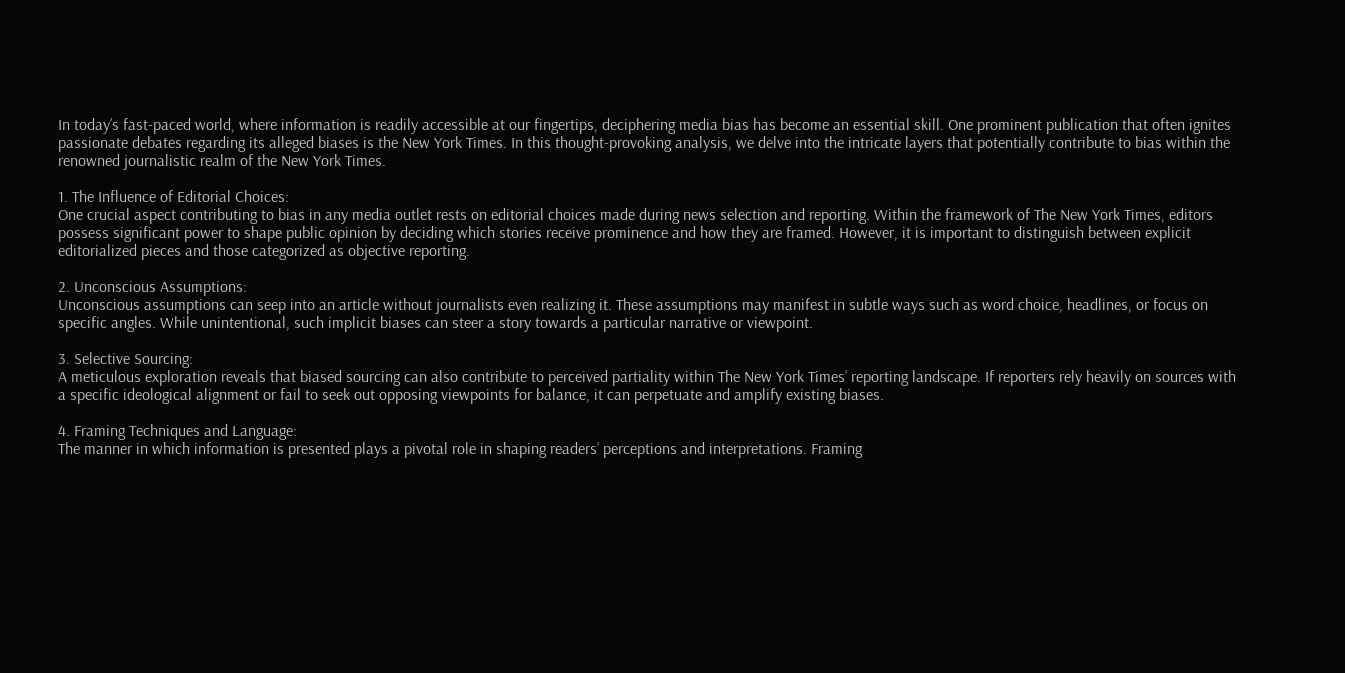In today’s fast-paced world, where information is readily accessible at our fingertips, deciphering media bias has become an essential skill. One prominent publication that often ignites passionate debates regarding its alleged biases is the New York Times. In this thought-provoking analysis, we delve into the intricate layers that potentially contribute to bias within the renowned journalistic realm of the New York Times.

1. The Influence of Editorial Choices:
One crucial aspect contributing to bias in any media outlet rests on editorial choices made during news selection and reporting. Within the framework of The New York Times, editors possess significant power to shape public opinion by deciding which stories receive prominence and how they are framed. However, it is important to distinguish between explicit editorialized pieces and those categorized as objective reporting.

2. Unconscious Assumptions:
Unconscious assumptions can seep into an article without journalists even realizing it. These assumptions may manifest in subtle ways such as word choice, headlines, or focus on specific angles. While unintentional, such implicit biases can steer a story towards a particular narrative or viewpoint.

3. Selective Sourcing:
A meticulous exploration reveals that biased sourcing can also contribute to perceived partiality within The New York Times’ reporting landscape. If reporters rely heavily on sources with a specific ideological alignment or fail to seek out opposing viewpoints for balance, it can perpetuate and amplify existing biases.

4. Framing Techniques and Language:
The manner in which information is presented plays a pivotal role in shaping readers’ perceptions and interpretations. Framing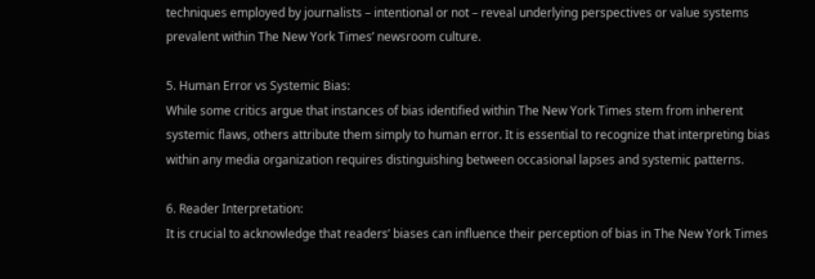techniques employed by journalists – intentional or not – reveal underlying perspectives or value systems prevalent within The New York Times’ newsroom culture.

5. Human Error vs Systemic Bias:
While some critics argue that instances of bias identified within The New York Times stem from inherent systemic flaws, others attribute them simply to human error. It is essential to recognize that interpreting bias within any media organization requires distinguishing between occasional lapses and systemic patterns.

6. Reader Interpretation:
It is crucial to acknowledge that readers’ biases can influence their perception of bias in The New York Times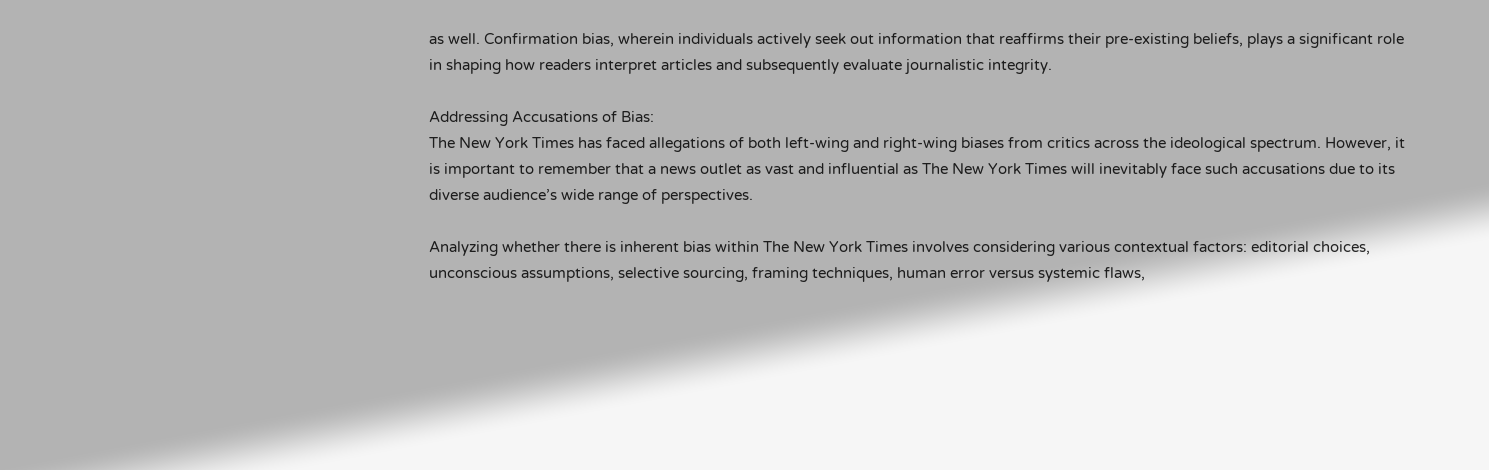as well. Confirmation bias, wherein individuals actively seek out information that reaffirms their pre-existing beliefs, plays a significant role in shaping how readers interpret articles and subsequently evaluate journalistic integrity.

Addressing Accusations of Bias:
The New York Times has faced allegations of both left-wing and right-wing biases from critics across the ideological spectrum. However, it is important to remember that a news outlet as vast and influential as The New York Times will inevitably face such accusations due to its diverse audience’s wide range of perspectives.

Analyzing whether there is inherent bias within The New York Times involves considering various contextual factors: editorial choices, unconscious assumptions, selective sourcing, framing techniques, human error versus systemic flaws,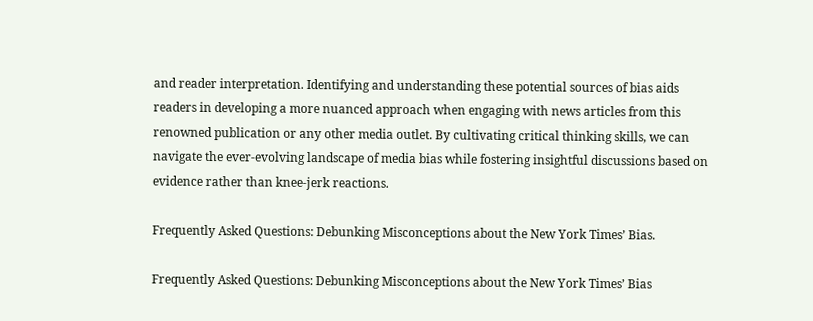and reader interpretation. Identifying and understanding these potential sources of bias aids readers in developing a more nuanced approach when engaging with news articles from this renowned publication or any other media outlet. By cultivating critical thinking skills, we can navigate the ever-evolving landscape of media bias while fostering insightful discussions based on evidence rather than knee-jerk reactions.

Frequently Asked Questions: Debunking Misconceptions about the New York Times’ Bias.

Frequently Asked Questions: Debunking Misconceptions about the New York Times’ Bias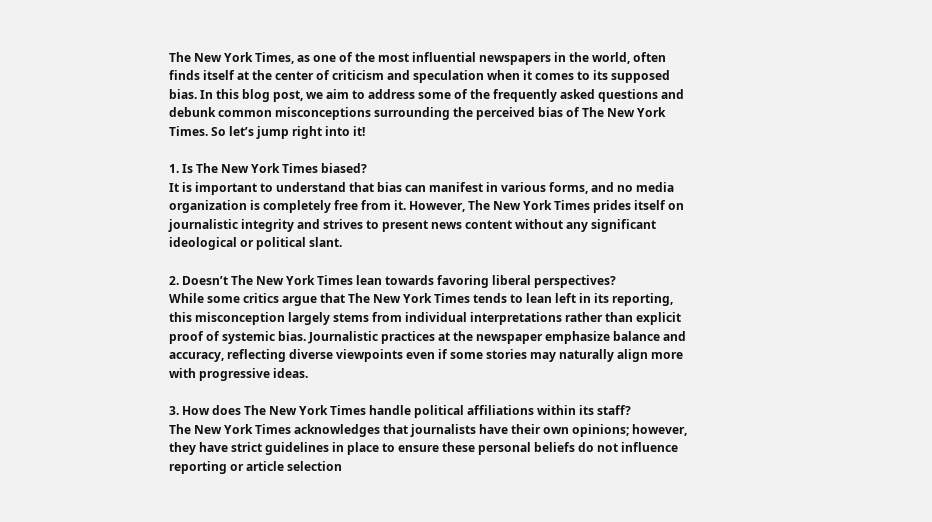The New York Times, as one of the most influential newspapers in the world, often finds itself at the center of criticism and speculation when it comes to its supposed bias. In this blog post, we aim to address some of the frequently asked questions and debunk common misconceptions surrounding the perceived bias of The New York Times. So let’s jump right into it!

1. Is The New York Times biased?
It is important to understand that bias can manifest in various forms, and no media organization is completely free from it. However, The New York Times prides itself on journalistic integrity and strives to present news content without any significant ideological or political slant.

2. Doesn’t The New York Times lean towards favoring liberal perspectives?
While some critics argue that The New York Times tends to lean left in its reporting, this misconception largely stems from individual interpretations rather than explicit proof of systemic bias. Journalistic practices at the newspaper emphasize balance and accuracy, reflecting diverse viewpoints even if some stories may naturally align more with progressive ideas.

3. How does The New York Times handle political affiliations within its staff?
The New York Times acknowledges that journalists have their own opinions; however, they have strict guidelines in place to ensure these personal beliefs do not influence reporting or article selection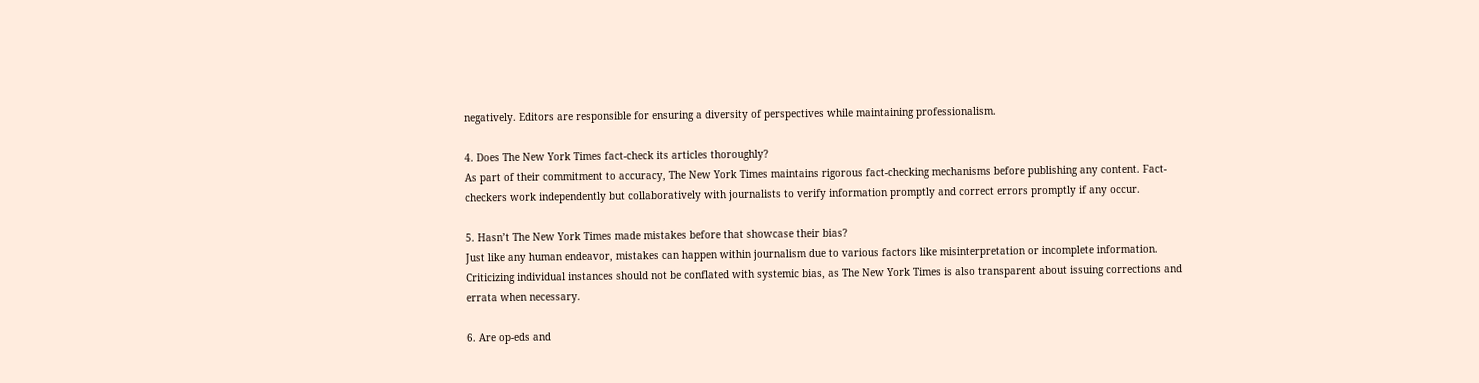negatively. Editors are responsible for ensuring a diversity of perspectives while maintaining professionalism.

4. Does The New York Times fact-check its articles thoroughly?
As part of their commitment to accuracy, The New York Times maintains rigorous fact-checking mechanisms before publishing any content. Fact-checkers work independently but collaboratively with journalists to verify information promptly and correct errors promptly if any occur.

5. Hasn’t The New York Times made mistakes before that showcase their bias?
Just like any human endeavor, mistakes can happen within journalism due to various factors like misinterpretation or incomplete information. Criticizing individual instances should not be conflated with systemic bias, as The New York Times is also transparent about issuing corrections and errata when necessary.

6. Are op-eds and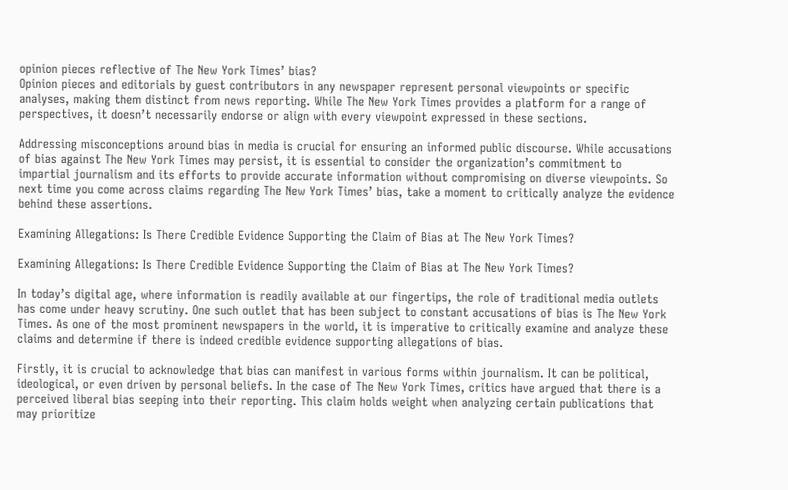opinion pieces reflective of The New York Times’ bias?
Opinion pieces and editorials by guest contributors in any newspaper represent personal viewpoints or specific analyses, making them distinct from news reporting. While The New York Times provides a platform for a range of perspectives, it doesn’t necessarily endorse or align with every viewpoint expressed in these sections.

Addressing misconceptions around bias in media is crucial for ensuring an informed public discourse. While accusations of bias against The New York Times may persist, it is essential to consider the organization’s commitment to impartial journalism and its efforts to provide accurate information without compromising on diverse viewpoints. So next time you come across claims regarding The New York Times’ bias, take a moment to critically analyze the evidence behind these assertions.

Examining Allegations: Is There Credible Evidence Supporting the Claim of Bias at The New York Times?

Examining Allegations: Is There Credible Evidence Supporting the Claim of Bias at The New York Times?

In today’s digital age, where information is readily available at our fingertips, the role of traditional media outlets has come under heavy scrutiny. One such outlet that has been subject to constant accusations of bias is The New York Times. As one of the most prominent newspapers in the world, it is imperative to critically examine and analyze these claims and determine if there is indeed credible evidence supporting allegations of bias.

Firstly, it is crucial to acknowledge that bias can manifest in various forms within journalism. It can be political, ideological, or even driven by personal beliefs. In the case of The New York Times, critics have argued that there is a perceived liberal bias seeping into their reporting. This claim holds weight when analyzing certain publications that may prioritize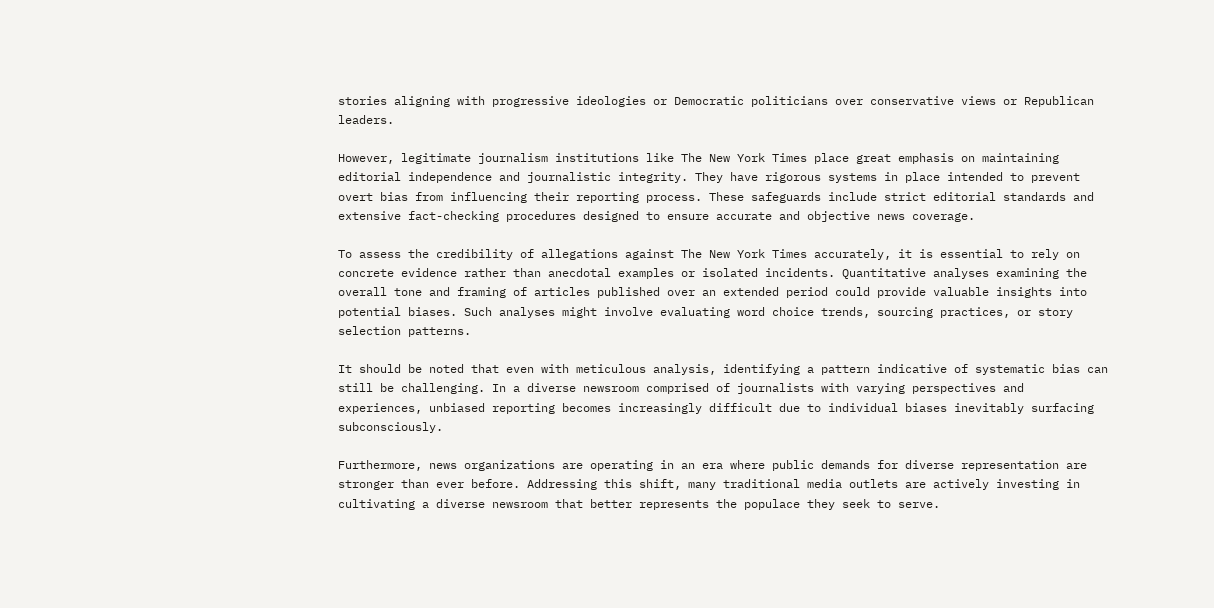stories aligning with progressive ideologies or Democratic politicians over conservative views or Republican leaders.

However, legitimate journalism institutions like The New York Times place great emphasis on maintaining editorial independence and journalistic integrity. They have rigorous systems in place intended to prevent overt bias from influencing their reporting process. These safeguards include strict editorial standards and extensive fact-checking procedures designed to ensure accurate and objective news coverage.

To assess the credibility of allegations against The New York Times accurately, it is essential to rely on concrete evidence rather than anecdotal examples or isolated incidents. Quantitative analyses examining the overall tone and framing of articles published over an extended period could provide valuable insights into potential biases. Such analyses might involve evaluating word choice trends, sourcing practices, or story selection patterns.

It should be noted that even with meticulous analysis, identifying a pattern indicative of systematic bias can still be challenging. In a diverse newsroom comprised of journalists with varying perspectives and experiences, unbiased reporting becomes increasingly difficult due to individual biases inevitably surfacing subconsciously.

Furthermore, news organizations are operating in an era where public demands for diverse representation are stronger than ever before. Addressing this shift, many traditional media outlets are actively investing in cultivating a diverse newsroom that better represents the populace they seek to serve.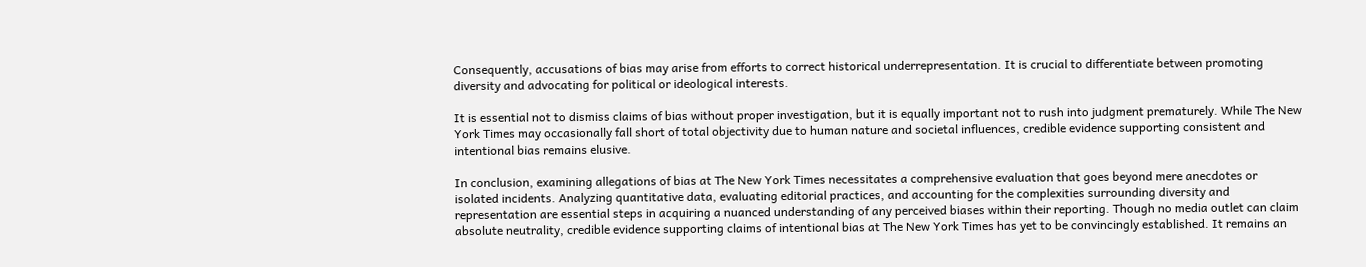Consequently, accusations of bias may arise from efforts to correct historical underrepresentation. It is crucial to differentiate between promoting diversity and advocating for political or ideological interests.

It is essential not to dismiss claims of bias without proper investigation, but it is equally important not to rush into judgment prematurely. While The New York Times may occasionally fall short of total objectivity due to human nature and societal influences, credible evidence supporting consistent and intentional bias remains elusive.

In conclusion, examining allegations of bias at The New York Times necessitates a comprehensive evaluation that goes beyond mere anecdotes or isolated incidents. Analyzing quantitative data, evaluating editorial practices, and accounting for the complexities surrounding diversity and representation are essential steps in acquiring a nuanced understanding of any perceived biases within their reporting. Though no media outlet can claim absolute neutrality, credible evidence supporting claims of intentional bias at The New York Times has yet to be convincingly established. It remains an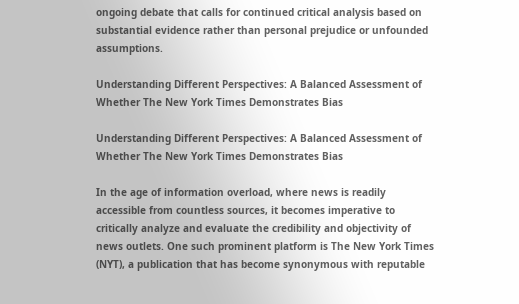ongoing debate that calls for continued critical analysis based on substantial evidence rather than personal prejudice or unfounded assumptions.

Understanding Different Perspectives: A Balanced Assessment of Whether The New York Times Demonstrates Bias

Understanding Different Perspectives: A Balanced Assessment of Whether The New York Times Demonstrates Bias

In the age of information overload, where news is readily accessible from countless sources, it becomes imperative to critically analyze and evaluate the credibility and objectivity of news outlets. One such prominent platform is The New York Times (NYT), a publication that has become synonymous with reputable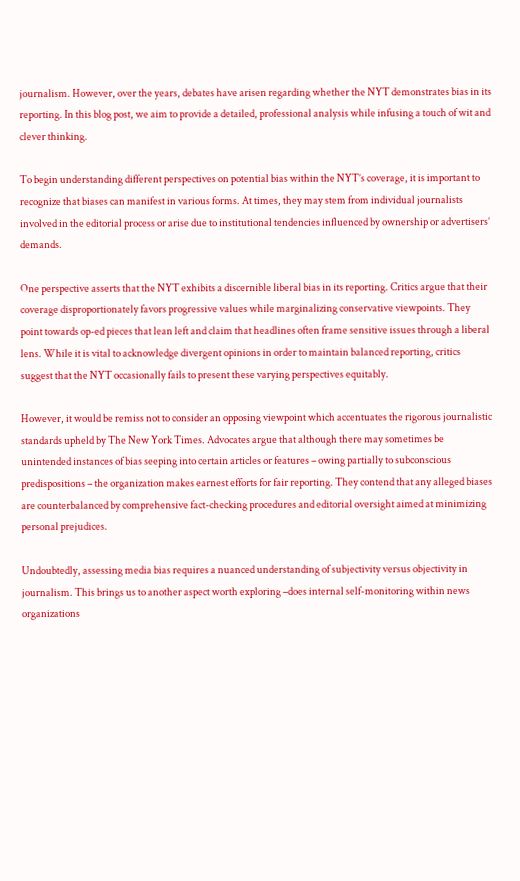journalism. However, over the years, debates have arisen regarding whether the NYT demonstrates bias in its reporting. In this blog post, we aim to provide a detailed, professional analysis while infusing a touch of wit and clever thinking.

To begin understanding different perspectives on potential bias within the NYT’s coverage, it is important to recognize that biases can manifest in various forms. At times, they may stem from individual journalists involved in the editorial process or arise due to institutional tendencies influenced by ownership or advertisers’ demands.

One perspective asserts that the NYT exhibits a discernible liberal bias in its reporting. Critics argue that their coverage disproportionately favors progressive values while marginalizing conservative viewpoints. They point towards op-ed pieces that lean left and claim that headlines often frame sensitive issues through a liberal lens. While it is vital to acknowledge divergent opinions in order to maintain balanced reporting, critics suggest that the NYT occasionally fails to present these varying perspectives equitably.

However, it would be remiss not to consider an opposing viewpoint which accentuates the rigorous journalistic standards upheld by The New York Times. Advocates argue that although there may sometimes be unintended instances of bias seeping into certain articles or features – owing partially to subconscious predispositions – the organization makes earnest efforts for fair reporting. They contend that any alleged biases are counterbalanced by comprehensive fact-checking procedures and editorial oversight aimed at minimizing personal prejudices.

Undoubtedly, assessing media bias requires a nuanced understanding of subjectivity versus objectivity in journalism. This brings us to another aspect worth exploring –does internal self-monitoring within news organizations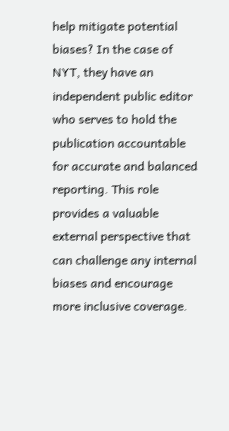help mitigate potential biases? In the case of NYT, they have an independent public editor who serves to hold the publication accountable for accurate and balanced reporting. This role provides a valuable external perspective that can challenge any internal biases and encourage more inclusive coverage.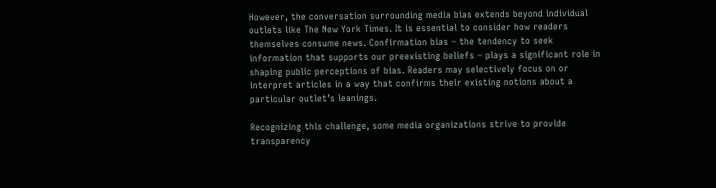However, the conversation surrounding media bias extends beyond individual outlets like The New York Times. It is essential to consider how readers themselves consume news. Confirmation bias – the tendency to seek information that supports our preexisting beliefs – plays a significant role in shaping public perceptions of bias. Readers may selectively focus on or interpret articles in a way that confirms their existing notions about a particular outlet’s leanings.

Recognizing this challenge, some media organizations strive to provide transparency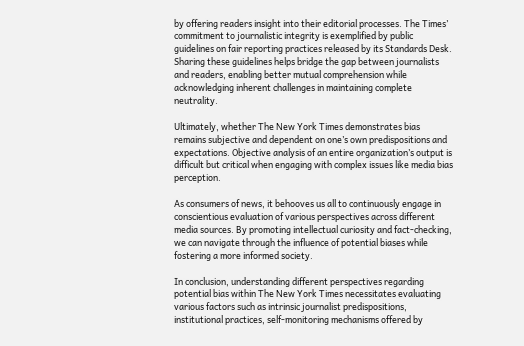by offering readers insight into their editorial processes. The Times’ commitment to journalistic integrity is exemplified by public guidelines on fair reporting practices released by its Standards Desk. Sharing these guidelines helps bridge the gap between journalists and readers, enabling better mutual comprehension while acknowledging inherent challenges in maintaining complete neutrality.

Ultimately, whether The New York Times demonstrates bias remains subjective and dependent on one’s own predispositions and expectations. Objective analysis of an entire organization’s output is difficult but critical when engaging with complex issues like media bias perception.

As consumers of news, it behooves us all to continuously engage in conscientious evaluation of various perspectives across different media sources. By promoting intellectual curiosity and fact-checking, we can navigate through the influence of potential biases while fostering a more informed society.

In conclusion, understanding different perspectives regarding potential bias within The New York Times necessitates evaluating various factors such as intrinsic journalist predispositions, institutional practices, self-monitoring mechanisms offered by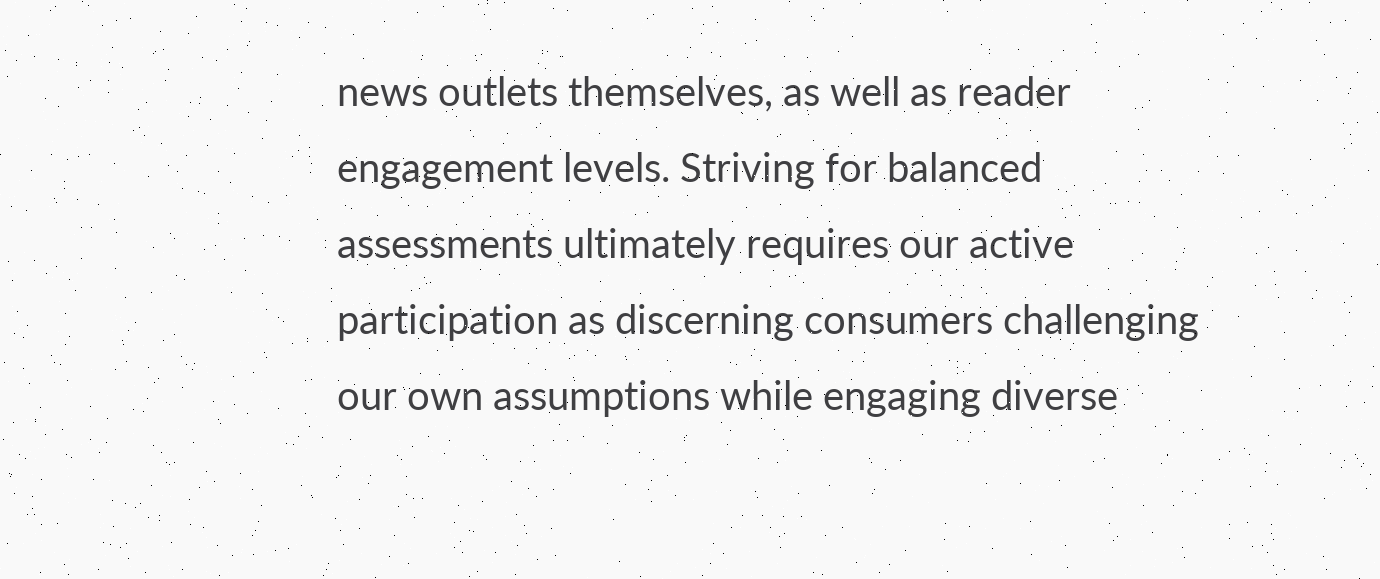news outlets themselves, as well as reader engagement levels. Striving for balanced assessments ultimately requires our active participation as discerning consumers challenging our own assumptions while engaging diverse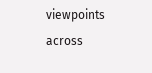viewpoints across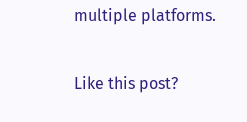multiple platforms.

Like this post?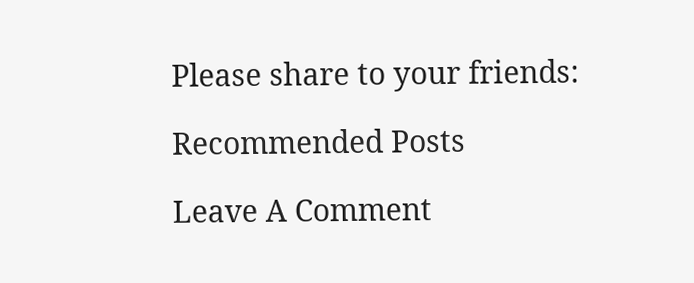Please share to your friends:

Recommended Posts

Leave A Comment